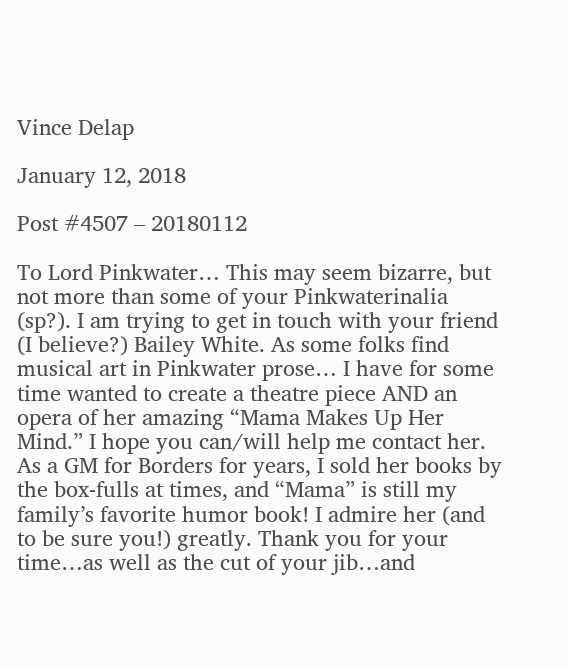Vince Delap

January 12, 2018

Post #4507 – 20180112

To Lord Pinkwater… This may seem bizarre, but not more than some of your Pinkwaterinalia (sp?). I am trying to get in touch with your friend (I believe?) Bailey White. As some folks find musical art in Pinkwater prose… I have for some time wanted to create a theatre piece AND an opera of her amazing “Mama Makes Up Her Mind.” I hope you can/will help me contact her. As a GM for Borders for years, I sold her books by the box-fulls at times, and “Mama” is still my family’s favorite humor book! I admire her (and to be sure you!) greatly. Thank you for your time…as well as the cut of your jib…and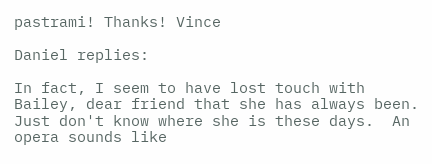pastrami! Thanks! Vince

Daniel replies:

In fact, I seem to have lost touch with Bailey, dear friend that she has always been.  Just don't know where she is these days.  An opera sounds like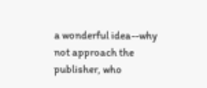a wonderful idea--why not approach the publisher, who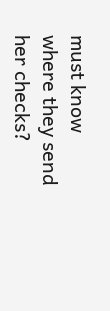must know where they send her checks?